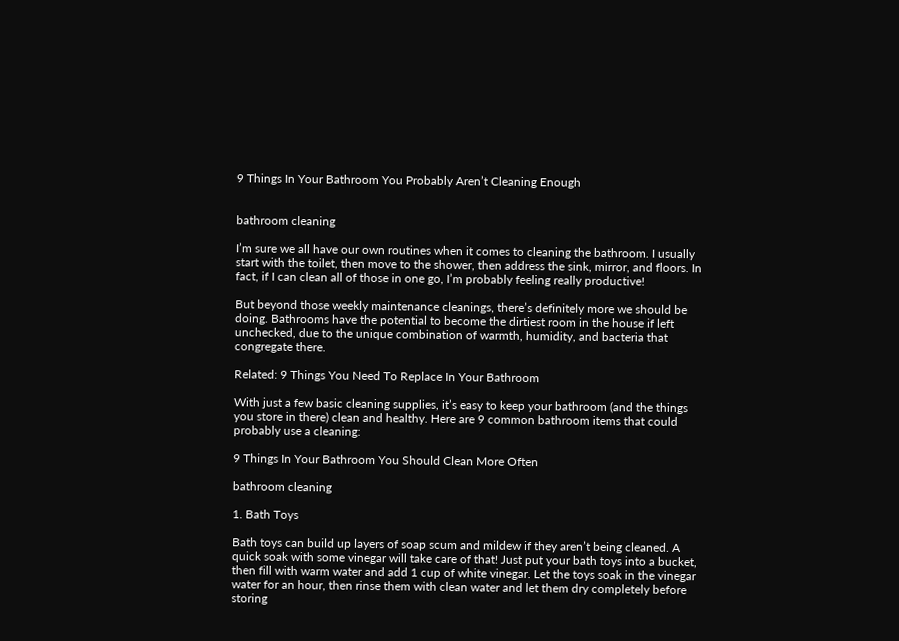9 Things In Your Bathroom You Probably Aren’t Cleaning Enough


bathroom cleaning

I’m sure we all have our own routines when it comes to cleaning the bathroom. I usually start with the toilet, then move to the shower, then address the sink, mirror, and floors. In fact, if I can clean all of those in one go, I’m probably feeling really productive!

But beyond those weekly maintenance cleanings, there’s definitely more we should be doing. Bathrooms have the potential to become the dirtiest room in the house if left unchecked, due to the unique combination of warmth, humidity, and bacteria that congregate there.

Related: 9 Things You Need To Replace In Your Bathroom

With just a few basic cleaning supplies, it’s easy to keep your bathroom (and the things you store in there) clean and healthy. Here are 9 common bathroom items that could probably use a cleaning:

9 Things In Your Bathroom You Should Clean More Often

bathroom cleaning

1. Bath Toys

Bath toys can build up layers of soap scum and mildew if they aren’t being cleaned. A quick soak with some vinegar will take care of that! Just put your bath toys into a bucket, then fill with warm water and add 1 cup of white vinegar. Let the toys soak in the vinegar water for an hour, then rinse them with clean water and let them dry completely before storing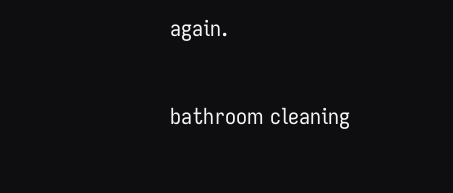again.

bathroom cleaning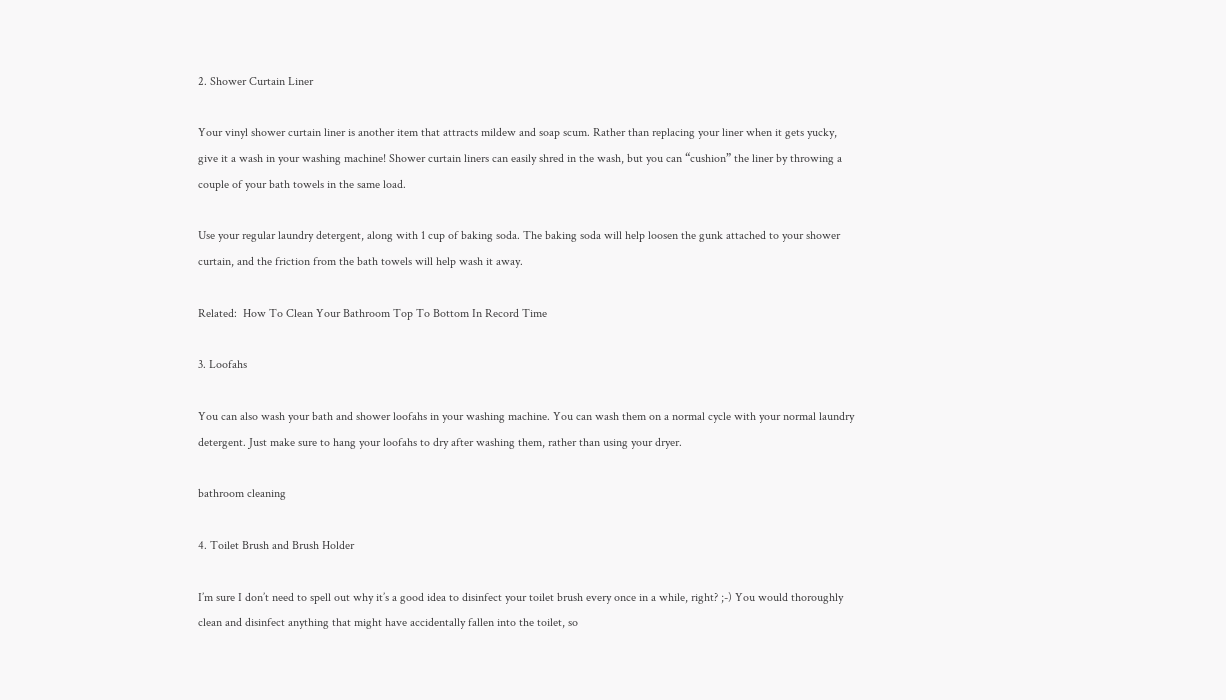2. Shower Curtain Liner

Your vinyl shower curtain liner is another item that attracts mildew and soap scum. Rather than replacing your liner when it gets yucky, give it a wash in your washing machine! Shower curtain liners can easily shred in the wash, but you can “cushion” the liner by throwing a couple of your bath towels in the same load.

Use your regular laundry detergent, along with 1 cup of baking soda. The baking soda will help loosen the gunk attached to your shower curtain, and the friction from the bath towels will help wash it away.

Related:  How To Clean Your Bathroom Top To Bottom In Record Time

3. Loofahs

You can also wash your bath and shower loofahs in your washing machine. You can wash them on a normal cycle with your normal laundry detergent. Just make sure to hang your loofahs to dry after washing them, rather than using your dryer.

bathroom cleaning

4. Toilet Brush and Brush Holder

I’m sure I don’t need to spell out why it’s a good idea to disinfect your toilet brush every once in a while, right? ;-) You would thoroughly clean and disinfect anything that might have accidentally fallen into the toilet, so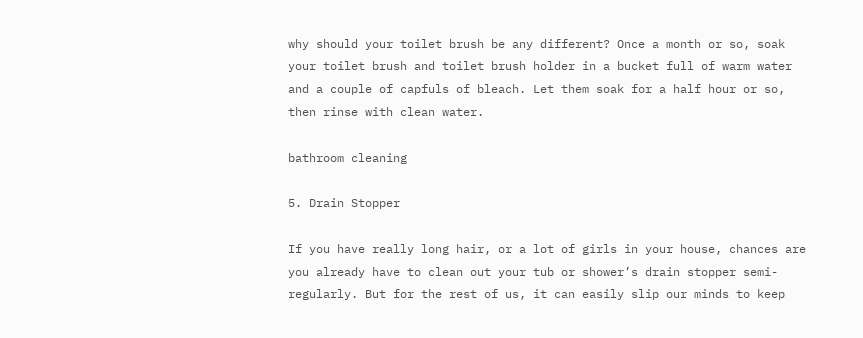why should your toilet brush be any different? Once a month or so, soak your toilet brush and toilet brush holder in a bucket full of warm water and a couple of capfuls of bleach. Let them soak for a half hour or so, then rinse with clean water.

bathroom cleaning

5. Drain Stopper

If you have really long hair, or a lot of girls in your house, chances are you already have to clean out your tub or shower’s drain stopper semi-regularly. But for the rest of us, it can easily slip our minds to keep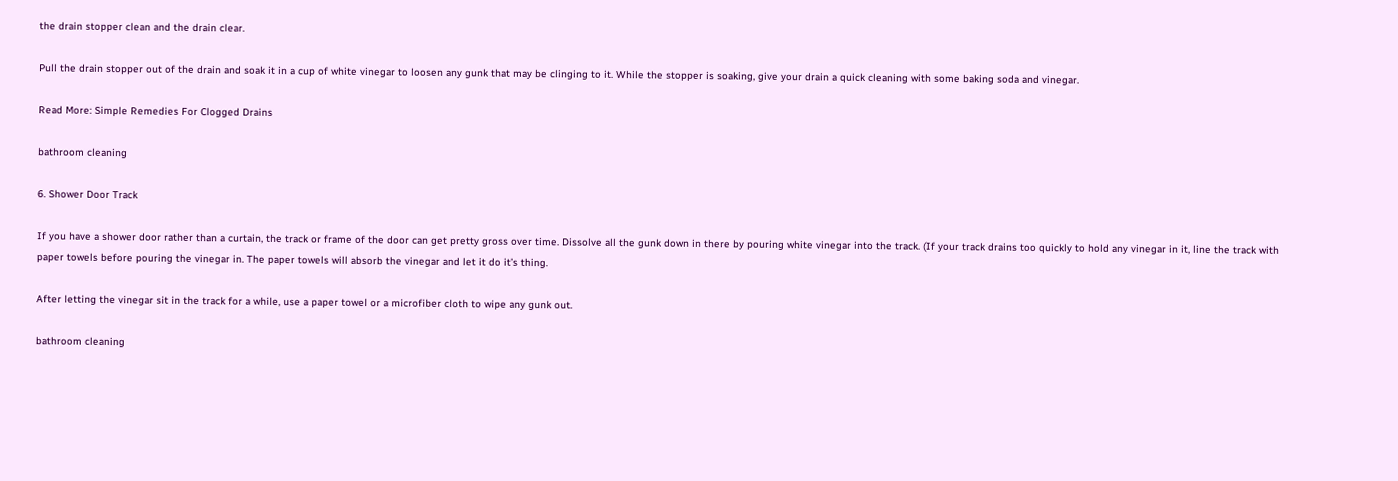the drain stopper clean and the drain clear.

Pull the drain stopper out of the drain and soak it in a cup of white vinegar to loosen any gunk that may be clinging to it. While the stopper is soaking, give your drain a quick cleaning with some baking soda and vinegar.

Read More: Simple Remedies For Clogged Drains

bathroom cleaning

6. Shower Door Track

If you have a shower door rather than a curtain, the track or frame of the door can get pretty gross over time. Dissolve all the gunk down in there by pouring white vinegar into the track. (If your track drains too quickly to hold any vinegar in it, line the track with paper towels before pouring the vinegar in. The paper towels will absorb the vinegar and let it do it’s thing.

After letting the vinegar sit in the track for a while, use a paper towel or a microfiber cloth to wipe any gunk out.

bathroom cleaning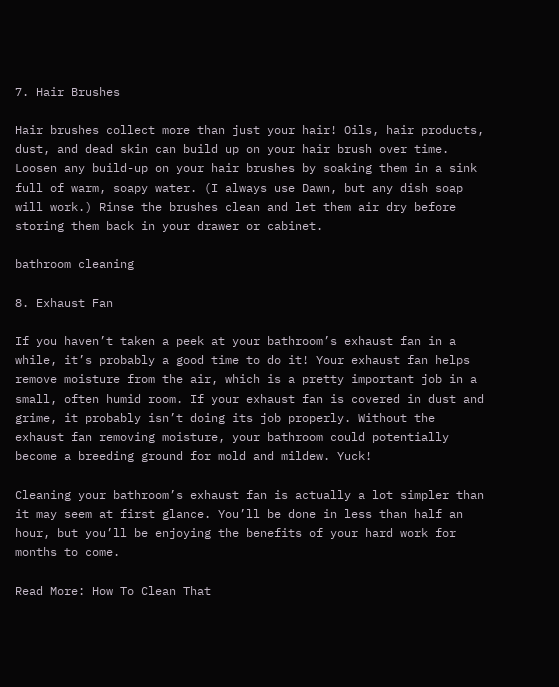7. Hair Brushes

Hair brushes collect more than just your hair! Oils, hair products, dust, and dead skin can build up on your hair brush over time. Loosen any build-up on your hair brushes by soaking them in a sink full of warm, soapy water. (I always use Dawn, but any dish soap will work.) Rinse the brushes clean and let them air dry before storing them back in your drawer or cabinet.

bathroom cleaning

8. Exhaust Fan

If you haven’t taken a peek at your bathroom’s exhaust fan in a while, it’s probably a good time to do it! Your exhaust fan helps remove moisture from the air, which is a pretty important job in a small, often humid room. If your exhaust fan is covered in dust and grime, it probably isn’t doing its job properly. Without the exhaust fan removing moisture, your bathroom could potentially become a breeding ground for mold and mildew. Yuck!

Cleaning your bathroom’s exhaust fan is actually a lot simpler than it may seem at first glance. You’ll be done in less than half an hour, but you’ll be enjoying the benefits of your hard work for months to come.

Read More: How To Clean That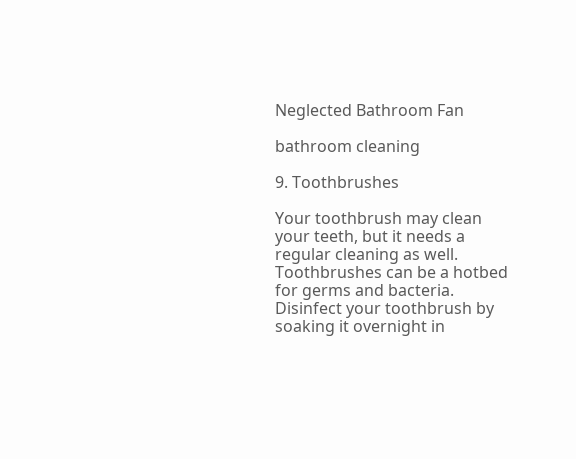Neglected Bathroom Fan

bathroom cleaning

9. Toothbrushes

Your toothbrush may clean your teeth, but it needs a regular cleaning as well. Toothbrushes can be a hotbed for germs and bacteria. Disinfect your toothbrush by soaking it overnight in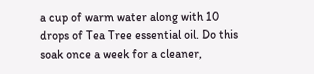a cup of warm water along with 10 drops of Tea Tree essential oil. Do this soak once a week for a cleaner,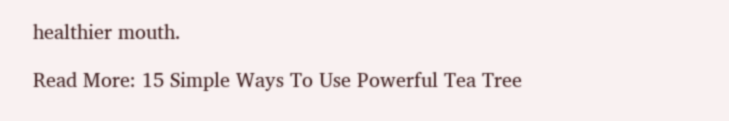healthier mouth.

Read More: 15 Simple Ways To Use Powerful Tea Tree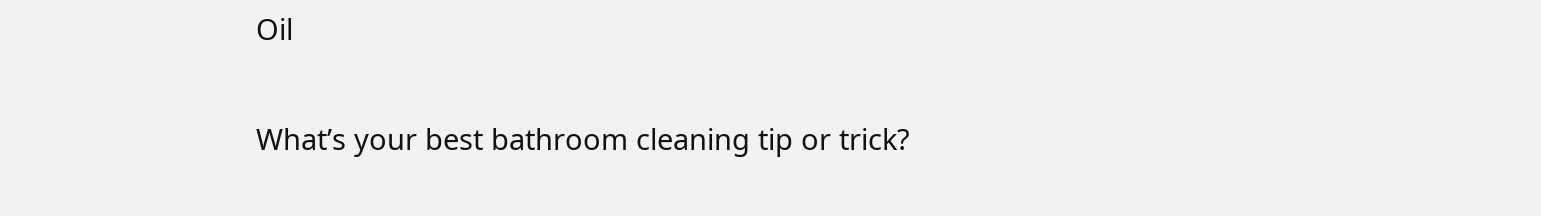Oil

What’s your best bathroom cleaning tip or trick?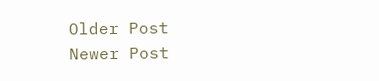Older Post Newer Post